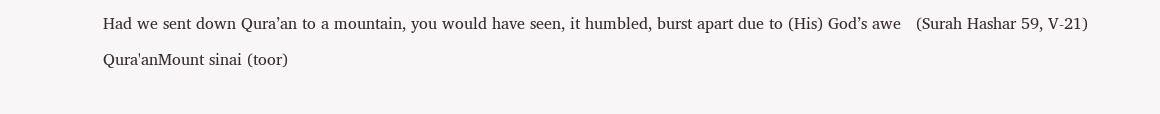Had we sent down Qura’an to a mountain, you would have seen, it humbled, burst apart due to (His) God’s awe   (Surah Hashar 59, V-21)

Qura'anMount sinai (toor)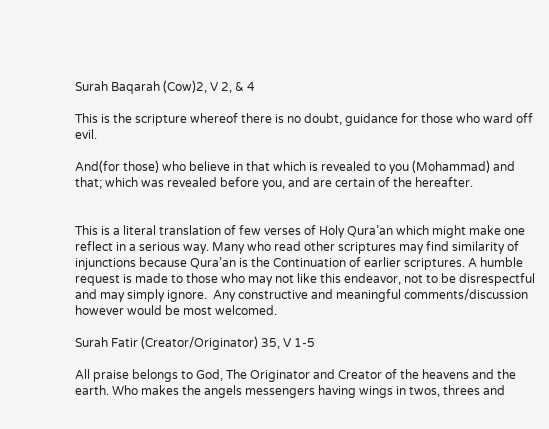Surah Baqarah (Cow)2, V 2, & 4

This is the scripture whereof there is no doubt, guidance for those who ward off evil.

And(for those) who believe in that which is revealed to you (Mohammad) and that; which was revealed before you, and are certain of the hereafter.


This is a literal translation of few verses of Holy Qura’an which might make one reflect in a serious way. Many who read other scriptures may find similarity of injunctions because Qura’an is the Continuation of earlier scriptures. A humble request is made to those who may not like this endeavor, not to be disrespectful and may simply ignore.  Any constructive and meaningful comments/discussion however would be most welcomed.

Surah Fatir (Creator/Originator) 35, V 1-5

All praise belongs to God, The Originator and Creator of the heavens and the earth. Who makes the angels messengers having wings in twos, threes and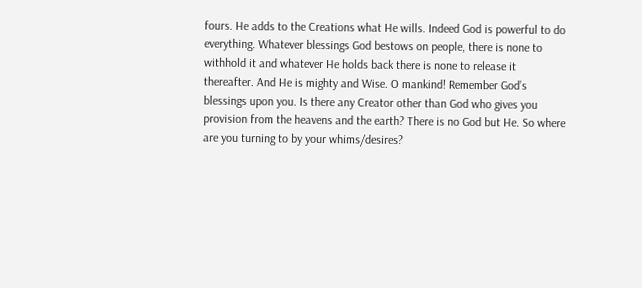fours. He adds to the Creations what He wills. Indeed God is powerful to do everything. Whatever blessings God bestows on people, there is none to withhold it and whatever He holds back there is none to release it thereafter. And He is mighty and Wise. O mankind! Remember God’s blessings upon you. Is there any Creator other than God who gives you provision from the heavens and the earth? There is no God but He. So where are you turning to by your whims/desires?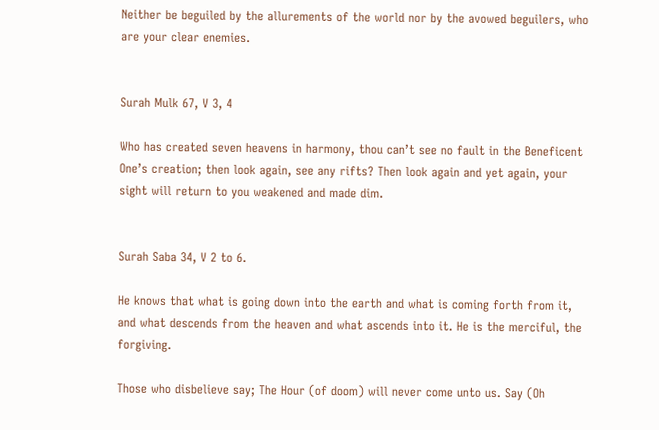Neither be beguiled by the allurements of the world nor by the avowed beguilers, who are your clear enemies.


Surah Mulk 67, V 3, 4

Who has created seven heavens in harmony, thou can’t see no fault in the Beneficent One’s creation; then look again, see any rifts? Then look again and yet again, your sight will return to you weakened and made dim.


Surah Saba 34, V 2 to 6.

He knows that what is going down into the earth and what is coming forth from it, and what descends from the heaven and what ascends into it. He is the merciful, the forgiving.

Those who disbelieve say; The Hour (of doom) will never come unto us. Say (Oh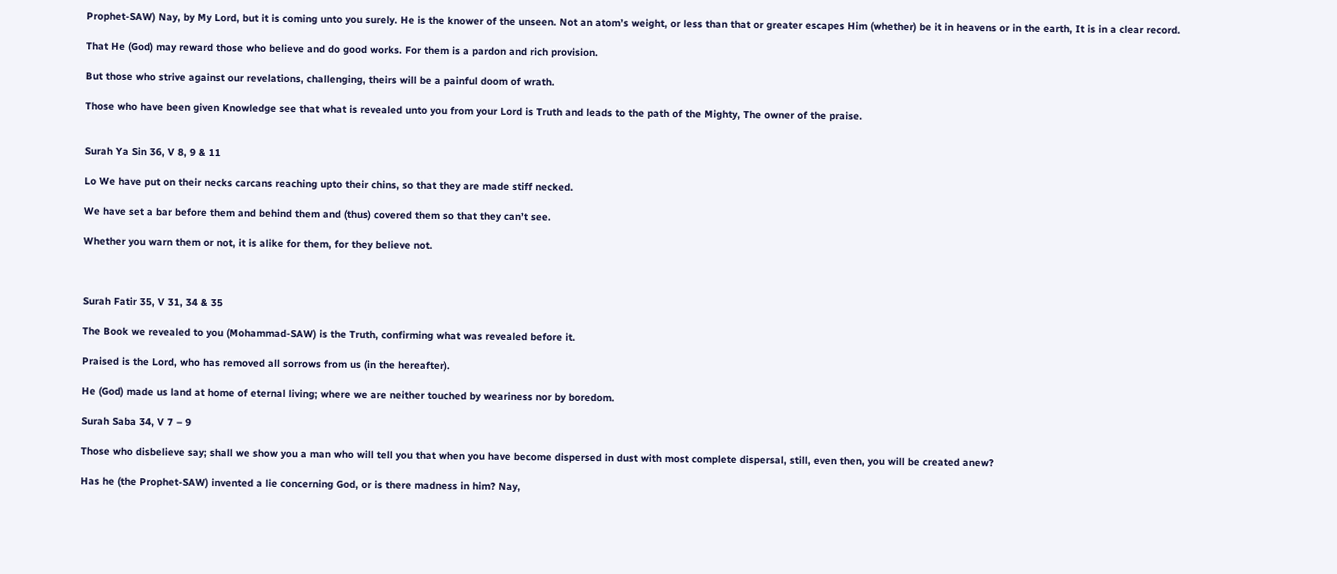Prophet-SAW) Nay, by My Lord, but it is coming unto you surely. He is the knower of the unseen. Not an atom’s weight, or less than that or greater escapes Him (whether) be it in heavens or in the earth, It is in a clear record.

That He (God) may reward those who believe and do good works. For them is a pardon and rich provision.

But those who strive against our revelations, challenging, theirs will be a painful doom of wrath.

Those who have been given Knowledge see that what is revealed unto you from your Lord is Truth and leads to the path of the Mighty, The owner of the praise.


Surah Ya Sin 36, V 8, 9 & 11

Lo We have put on their necks carcans reaching upto their chins, so that they are made stiff necked.

We have set a bar before them and behind them and (thus) covered them so that they can’t see.

Whether you warn them or not, it is alike for them, for they believe not.



Surah Fatir 35, V 31, 34 & 35

The Book we revealed to you (Mohammad-SAW) is the Truth, confirming what was revealed before it.

Praised is the Lord, who has removed all sorrows from us (in the hereafter).

He (God) made us land at home of eternal living; where we are neither touched by weariness nor by boredom.

Surah Saba 34, V 7 – 9

Those who disbelieve say; shall we show you a man who will tell you that when you have become dispersed in dust with most complete dispersal, still, even then, you will be created anew?

Has he (the Prophet-SAW) invented a lie concerning God, or is there madness in him? Nay,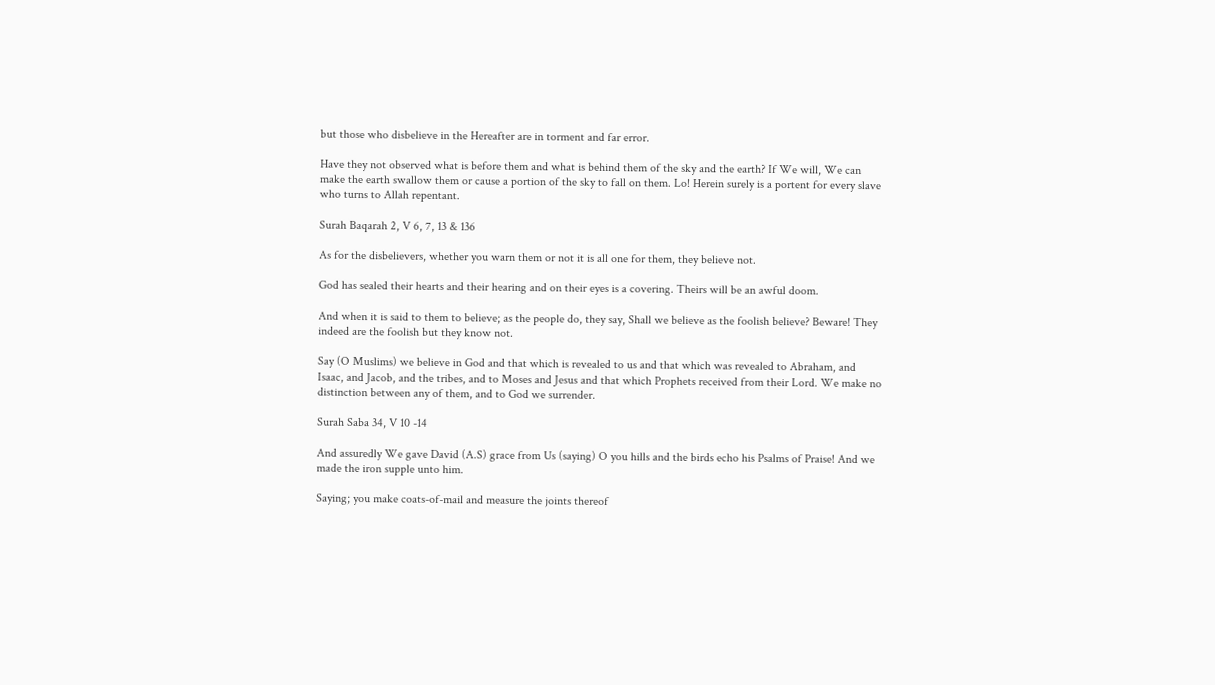but those who disbelieve in the Hereafter are in torment and far error.

Have they not observed what is before them and what is behind them of the sky and the earth? If We will, We can make the earth swallow them or cause a portion of the sky to fall on them. Lo! Herein surely is a portent for every slave who turns to Allah repentant.

Surah Baqarah 2, V 6, 7, 13 & 136

As for the disbelievers, whether you warn them or not it is all one for them, they believe not.

God has sealed their hearts and their hearing and on their eyes is a covering. Theirs will be an awful doom.

And when it is said to them to believe; as the people do, they say, Shall we believe as the foolish believe? Beware! They indeed are the foolish but they know not.

Say (O Muslims) we believe in God and that which is revealed to us and that which was revealed to Abraham, and Isaac, and Jacob, and the tribes, and to Moses and Jesus and that which Prophets received from their Lord. We make no distinction between any of them, and to God we surrender.

Surah Saba 34, V 10 -14

And assuredly We gave David (A.S) grace from Us (saying) O you hills and the birds echo his Psalms of Praise! And we made the iron supple unto him.

Saying; you make coats-of-mail and measure the joints thereof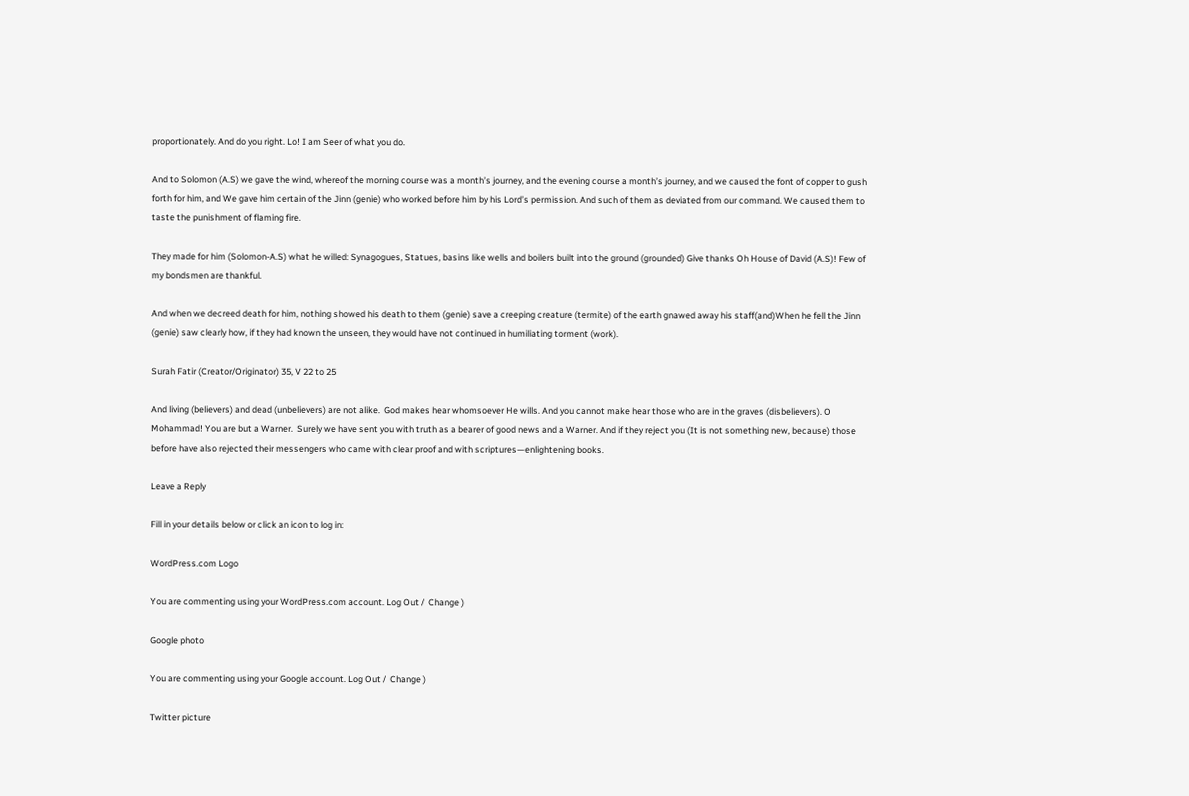proportionately. And do you right. Lo! I am Seer of what you do.

And to Solomon (A.S) we gave the wind, whereof the morning course was a month’s journey, and the evening course a month’s journey, and we caused the font of copper to gush forth for him, and We gave him certain of the Jinn (genie) who worked before him by his Lord’s permission. And such of them as deviated from our command. We caused them to taste the punishment of flaming fire.

They made for him (Solomon-A.S) what he willed: Synagogues, Statues, basins like wells and boilers built into the ground (grounded) Give thanks Oh House of David (A.S)! Few of my bondsmen are thankful.

And when we decreed death for him, nothing showed his death to them (genie) save a creeping creature (termite) of the earth gnawed away his staff(and)When he fell the Jinn (genie) saw clearly how, if they had known the unseen, they would have not continued in humiliating torment (work).

Surah Fatir (Creator/Originator) 35, V 22 to 25

And living (believers) and dead (unbelievers) are not alike.  God makes hear whomsoever He wills. And you cannot make hear those who are in the graves (disbelievers). O Mohammad! You are but a Warner.  Surely we have sent you with truth as a bearer of good news and a Warner. And if they reject you (It is not something new, because) those before have also rejected their messengers who came with clear proof and with scriptures—enlightening books.

Leave a Reply

Fill in your details below or click an icon to log in:

WordPress.com Logo

You are commenting using your WordPress.com account. Log Out /  Change )

Google photo

You are commenting using your Google account. Log Out /  Change )

Twitter picture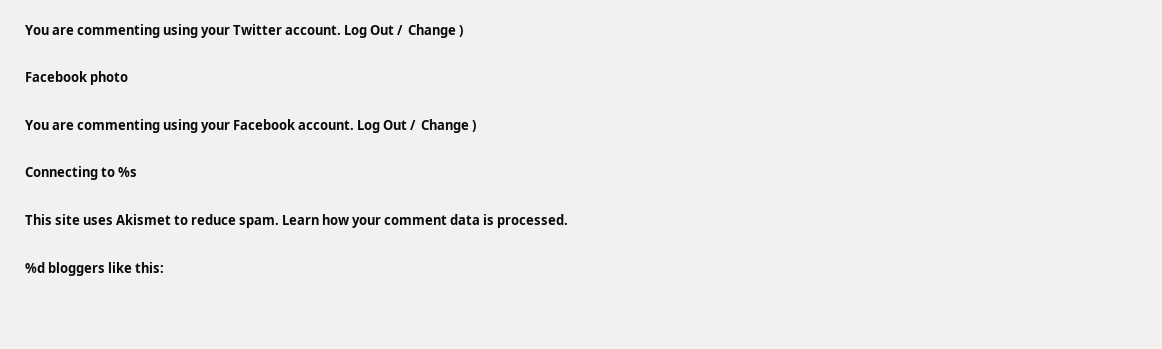You are commenting using your Twitter account. Log Out /  Change )

Facebook photo

You are commenting using your Facebook account. Log Out /  Change )

Connecting to %s

This site uses Akismet to reduce spam. Learn how your comment data is processed.

%d bloggers like this: